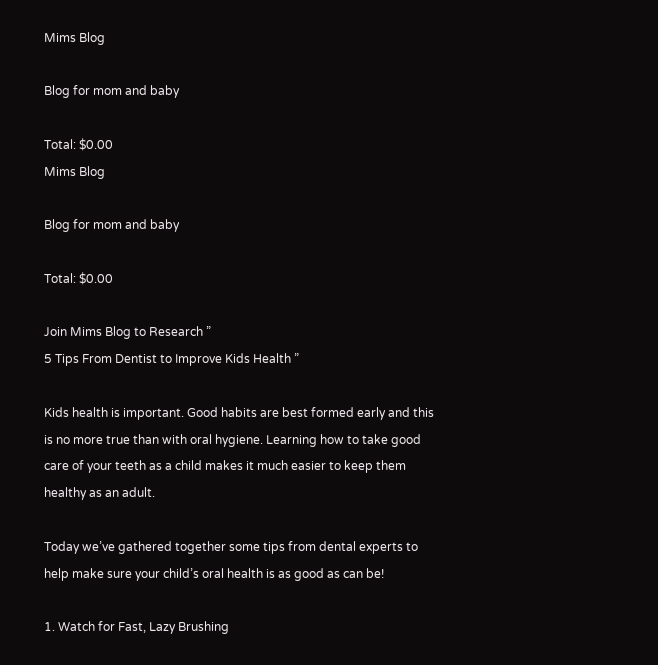Mims Blog

Blog for mom and baby

Total: $0.00
Mims Blog

Blog for mom and baby

Total: $0.00

Join Mims Blog to Research ”
5 Tips From Dentist to Improve Kids Health ”

Kids health is important. Good habits are best formed early and this is no more true than with oral hygiene. Learning how to take good care of your teeth as a child makes it much easier to keep them healthy as an adult.

Today we’ve gathered together some tips from dental experts to help make sure your child’s oral health is as good as can be!

1. Watch for Fast, Lazy Brushing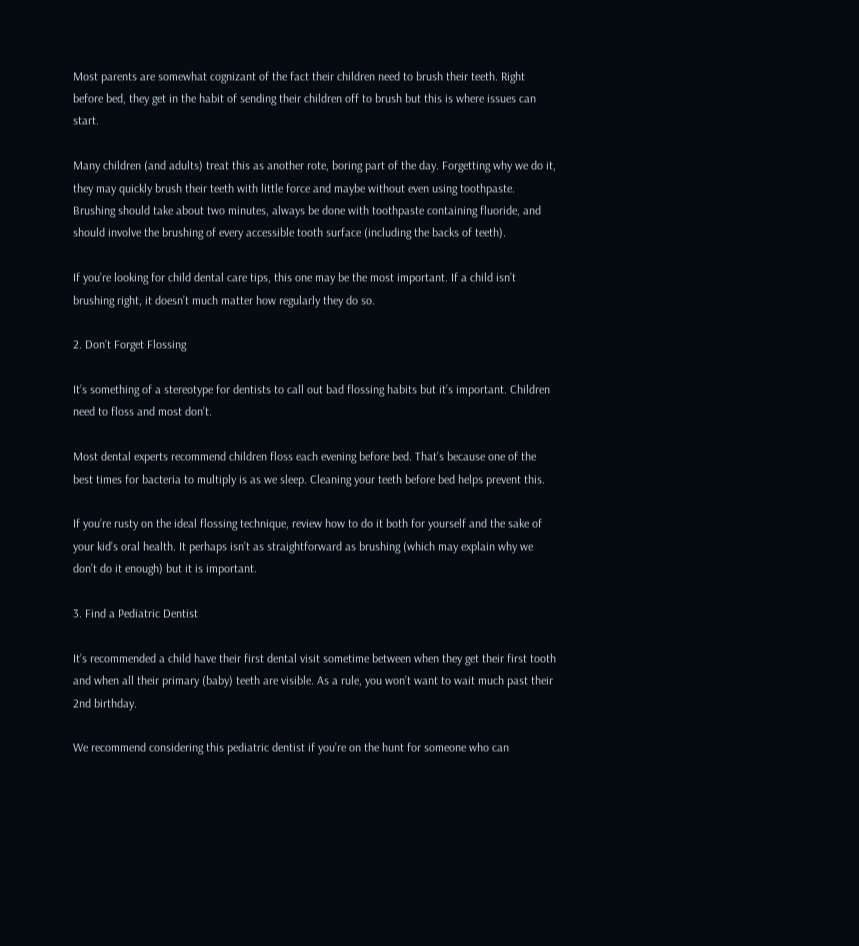Most parents are somewhat cognizant of the fact their children need to brush their teeth. Right before bed, they get in the habit of sending their children off to brush but this is where issues can start.

Many children (and adults) treat this as another rote, boring part of the day. Forgetting why we do it, they may quickly brush their teeth with little force and maybe without even using toothpaste. Brushing should take about two minutes, always be done with toothpaste containing fluoride, and should involve the brushing of every accessible tooth surface (including the backs of teeth).

If you’re looking for child dental care tips, this one may be the most important. If a child isn’t brushing right, it doesn’t much matter how regularly they do so.

2. Don’t Forget Flossing

It’s something of a stereotype for dentists to call out bad flossing habits but it’s important. Children need to floss and most don’t.

Most dental experts recommend children floss each evening before bed. That’s because one of the best times for bacteria to multiply is as we sleep. Cleaning your teeth before bed helps prevent this.

If you’re rusty on the ideal flossing technique, review how to do it both for yourself and the sake of your kid’s oral health. It perhaps isn’t as straightforward as brushing (which may explain why we don’t do it enough) but it is important.

3. Find a Pediatric Dentist

It’s recommended a child have their first dental visit sometime between when they get their first tooth and when all their primary (baby) teeth are visible. As a rule, you won’t want to wait much past their 2nd birthday.

We recommend considering this pediatric dentist if you’re on the hunt for someone who can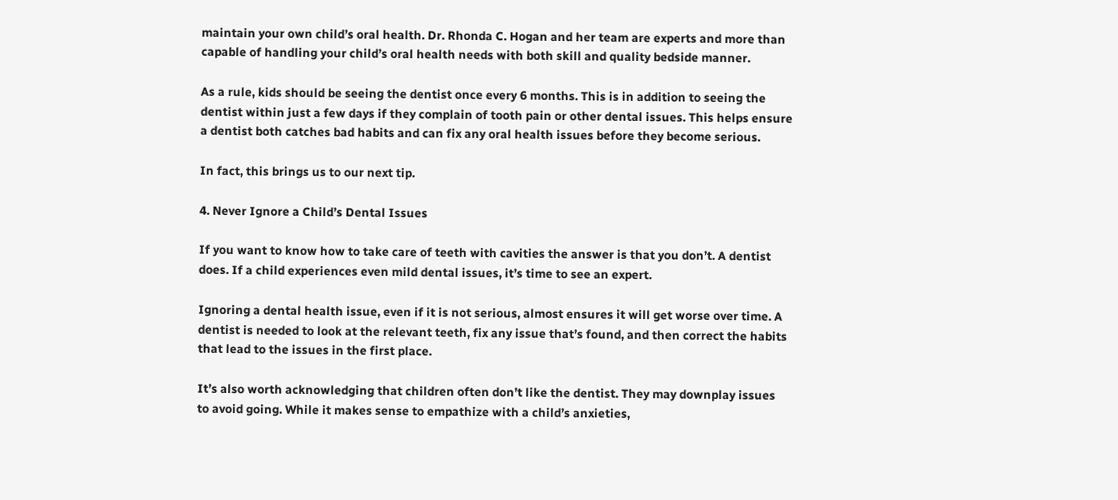maintain your own child’s oral health. Dr. Rhonda C. Hogan and her team are experts and more than capable of handling your child’s oral health needs with both skill and quality bedside manner.

As a rule, kids should be seeing the dentist once every 6 months. This is in addition to seeing the dentist within just a few days if they complain of tooth pain or other dental issues. This helps ensure a dentist both catches bad habits and can fix any oral health issues before they become serious.

In fact, this brings us to our next tip.

4. Never Ignore a Child’s Dental Issues

If you want to know how to take care of teeth with cavities the answer is that you don’t. A dentist does. If a child experiences even mild dental issues, it’s time to see an expert.

Ignoring a dental health issue, even if it is not serious, almost ensures it will get worse over time. A dentist is needed to look at the relevant teeth, fix any issue that’s found, and then correct the habits that lead to the issues in the first place.

It’s also worth acknowledging that children often don’t like the dentist. They may downplay issues to avoid going. While it makes sense to empathize with a child’s anxieties,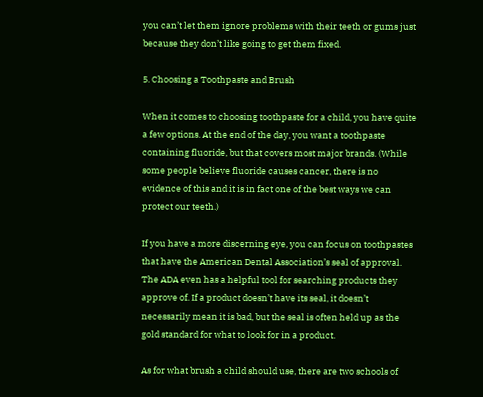you can’t let them ignore problems with their teeth or gums just because they don’t like going to get them fixed.

5. Choosing a Toothpaste and Brush

When it comes to choosing toothpaste for a child, you have quite a few options. At the end of the day, you want a toothpaste containing fluoride, but that covers most major brands. (While some people believe fluoride causes cancer, there is no evidence of this and it is in fact one of the best ways we can protect our teeth.)

If you have a more discerning eye, you can focus on toothpastes that have the American Dental Association’s seal of approval. The ADA even has a helpful tool for searching products they approve of. If a product doesn’t have its seal, it doesn’t necessarily mean it is bad, but the seal is often held up as the gold standard for what to look for in a product.

As for what brush a child should use, there are two schools of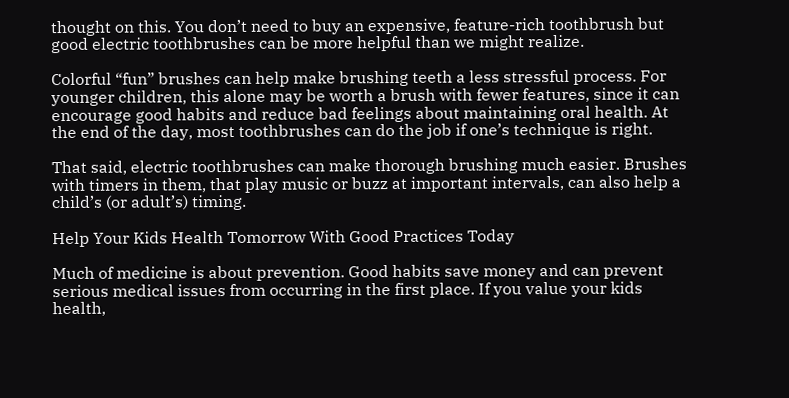thought on this. You don’t need to buy an expensive, feature-rich toothbrush but good electric toothbrushes can be more helpful than we might realize.

Colorful “fun” brushes can help make brushing teeth a less stressful process. For younger children, this alone may be worth a brush with fewer features, since it can encourage good habits and reduce bad feelings about maintaining oral health. At the end of the day, most toothbrushes can do the job if one’s technique is right.

That said, electric toothbrushes can make thorough brushing much easier. Brushes with timers in them, that play music or buzz at important intervals, can also help a child’s (or adult’s) timing.

Help Your Kids Health Tomorrow With Good Practices Today

Much of medicine is about prevention. Good habits save money and can prevent serious medical issues from occurring in the first place. If you value your kids health,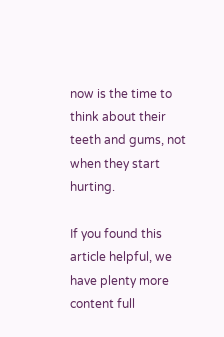now is the time to think about their teeth and gums, not when they start hurting.

If you found this article helpful, we have plenty more content full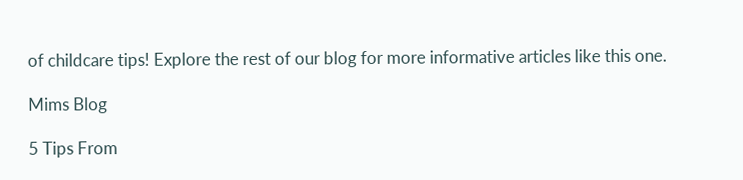of childcare tips! Explore the rest of our blog for more informative articles like this one.

Mims Blog

5 Tips From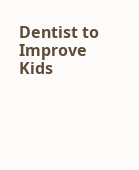Dentist to Improve Kids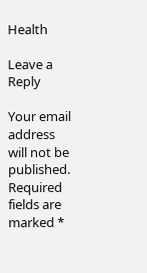Health

Leave a Reply

Your email address will not be published. Required fields are marked *